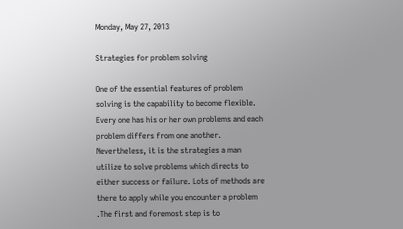Monday, May 27, 2013

Strategies for problem solving

One of the essential features of problem solving is the capability to become flexible. Every one has his or her own problems and each problem differs from one another. Nevertheless, it is the strategies a man utilize to solve problems which directs to either success or failure. Lots of methods are there to apply while you encounter a problem .The first and foremost step is to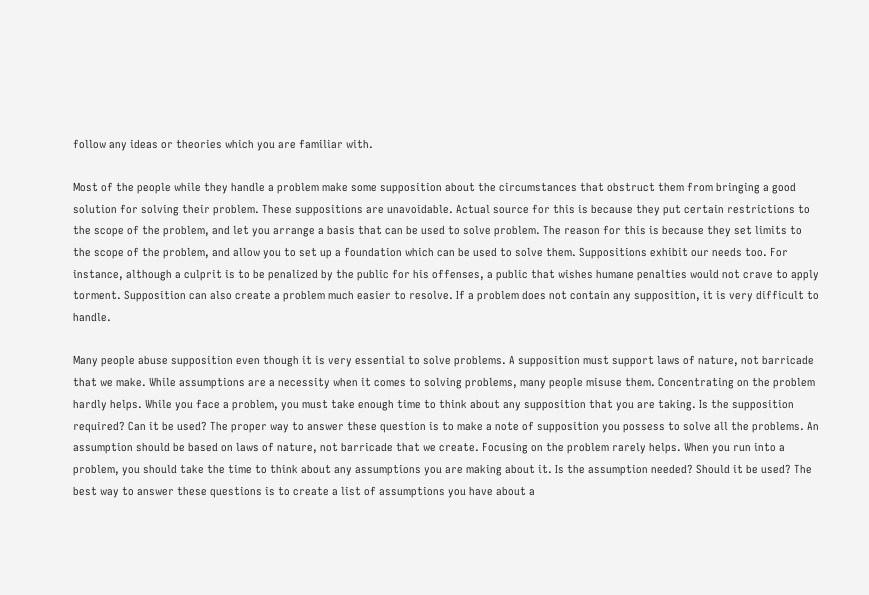follow any ideas or theories which you are familiar with.

Most of the people while they handle a problem make some supposition about the circumstances that obstruct them from bringing a good solution for solving their problem. These suppositions are unavoidable. Actual source for this is because they put certain restrictions to the scope of the problem, and let you arrange a basis that can be used to solve problem. The reason for this is because they set limits to the scope of the problem, and allow you to set up a foundation which can be used to solve them. Suppositions exhibit our needs too. For instance, although a culprit is to be penalized by the public for his offenses, a public that wishes humane penalties would not crave to apply torment. Supposition can also create a problem much easier to resolve. If a problem does not contain any supposition, it is very difficult to handle.

Many people abuse supposition even though it is very essential to solve problems. A supposition must support laws of nature, not barricade that we make. While assumptions are a necessity when it comes to solving problems, many people misuse them. Concentrating on the problem hardly helps. While you face a problem, you must take enough time to think about any supposition that you are taking. Is the supposition required? Can it be used? The proper way to answer these question is to make a note of supposition you possess to solve all the problems. An assumption should be based on laws of nature, not barricade that we create. Focusing on the problem rarely helps. When you run into a problem, you should take the time to think about any assumptions you are making about it. Is the assumption needed? Should it be used? The best way to answer these questions is to create a list of assumptions you have about a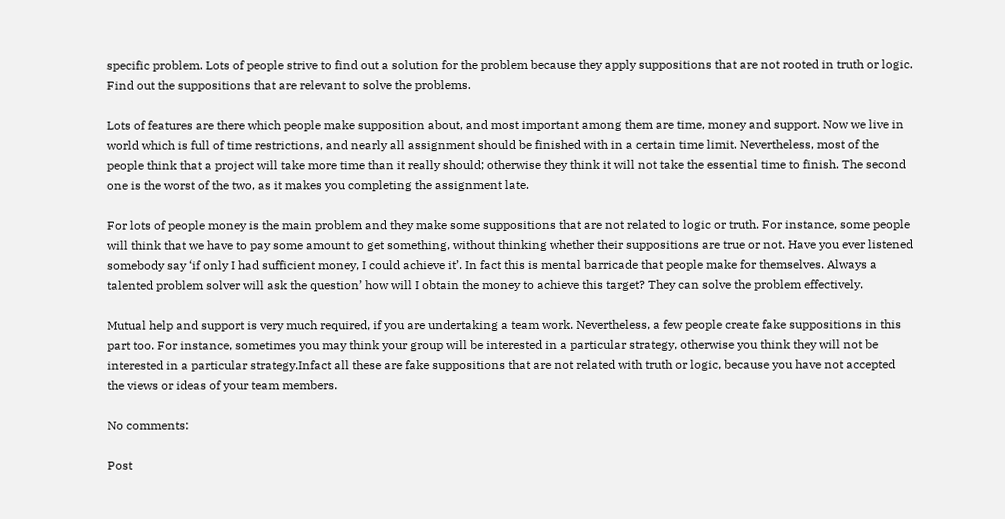specific problem. Lots of people strive to find out a solution for the problem because they apply suppositions that are not rooted in truth or logic. Find out the suppositions that are relevant to solve the problems.

Lots of features are there which people make supposition about, and most important among them are time, money and support. Now we live in world which is full of time restrictions, and nearly all assignment should be finished with in a certain time limit. Nevertheless, most of the people think that a project will take more time than it really should; otherwise they think it will not take the essential time to finish. The second one is the worst of the two, as it makes you completing the assignment late.

For lots of people money is the main problem and they make some suppositions that are not related to logic or truth. For instance, some people will think that we have to pay some amount to get something, without thinking whether their suppositions are true or not. Have you ever listened somebody say ‘if only I had sufficient money, I could achieve it’. In fact this is mental barricade that people make for themselves. Always a talented problem solver will ask the question’ how will I obtain the money to achieve this target? They can solve the problem effectively.

Mutual help and support is very much required, if you are undertaking a team work. Nevertheless, a few people create fake suppositions in this part too. For instance, sometimes you may think your group will be interested in a particular strategy, otherwise you think they will not be interested in a particular strategy.Infact all these are fake suppositions that are not related with truth or logic, because you have not accepted the views or ideas of your team members.

No comments:

Post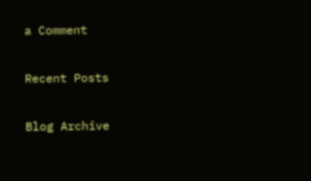a Comment

Recent Posts

Blog Archive